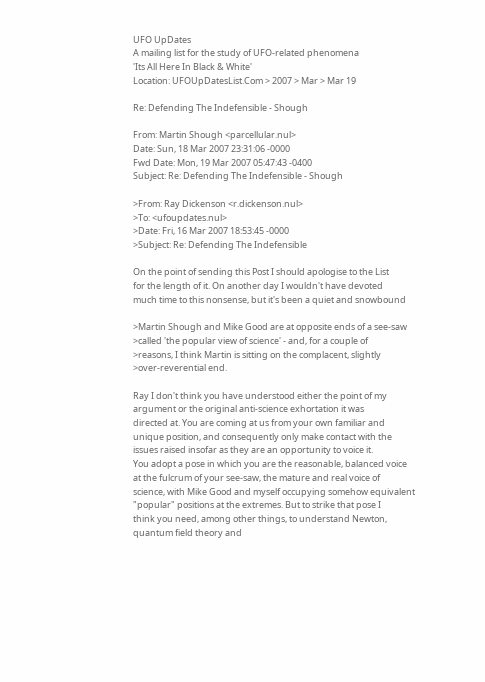UFO UpDates
A mailing list for the study of UFO-related phenomena
'Its All Here In Black & White'
Location: UFOUpDatesList.Com > 2007 > Mar > Mar 19

Re: Defending The Indefensible - Shough

From: Martin Shough <parcellular.nul>
Date: Sun, 18 Mar 2007 23:31:06 -0000
Fwd Date: Mon, 19 Mar 2007 05:47:43 -0400
Subject: Re: Defending The Indefensible - Shough

>From: Ray Dickenson <r.dickenson.nul>
>To: <ufoupdates.nul>
>Date: Fri, 16 Mar 2007 18:53:45 -0000
>Subject: Re: Defending The Indefensible

On the point of sending this Post I should apologise to the List
for the length of it. On another day I wouldn't have devoted
much time to this nonsense, but it's been a quiet and snowbound

>Martin Shough and Mike Good are at opposite ends of a see-saw
>called 'the popular view of science' - and, for a couple of
>reasons, I think Martin is sitting on the complacent, slightly
>over-reverential end.

Ray I don't think you have understood either the point of my
argument or the original anti-science exhortation it was
directed at. You are coming at us from your own familiar and
unique position, and consequently only make contact with the
issues raised insofar as they are an opportunity to voice it.
You adopt a pose in which you are the reasonable, balanced voice
at the fulcrum of your see-saw, the mature and real voice of
science, with Mike Good and myself occupying somehow equivalent
"popular" positions at the extremes. But to strike that pose I
think you need, among other things, to understand Newton,
quantum field theory and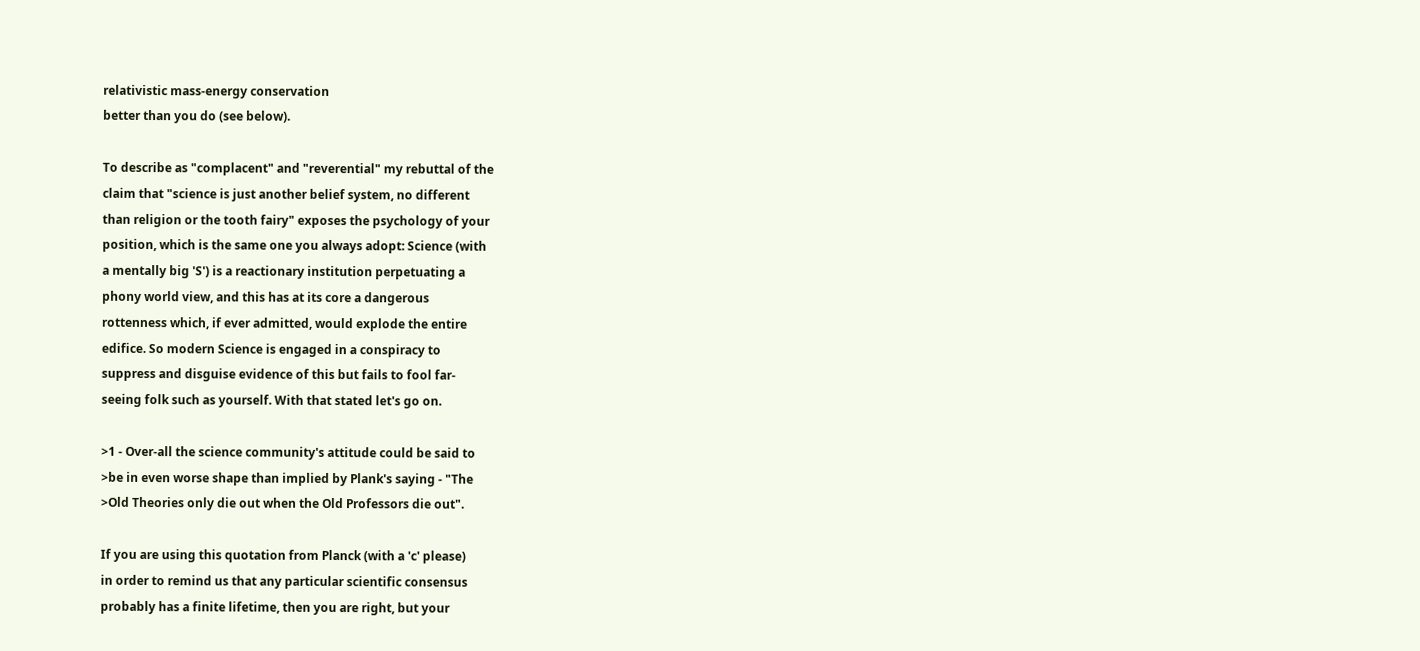relativistic mass-energy conservation
better than you do (see below).

To describe as "complacent" and "reverential" my rebuttal of the
claim that "science is just another belief system, no different
than religion or the tooth fairy" exposes the psychology of your
position, which is the same one you always adopt: Science (with
a mentally big 'S') is a reactionary institution perpetuating a
phony world view, and this has at its core a dangerous
rottenness which, if ever admitted, would explode the entire
edifice. So modern Science is engaged in a conspiracy to
suppress and disguise evidence of this but fails to fool far-
seeing folk such as yourself. With that stated let's go on.

>1 - Over-all the science community's attitude could be said to
>be in even worse shape than implied by Plank's saying - "The
>Old Theories only die out when the Old Professors die out".

If you are using this quotation from Planck (with a 'c' please)
in order to remind us that any particular scientific consensus
probably has a finite lifetime, then you are right, but your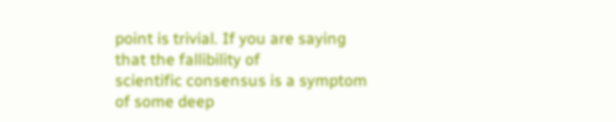point is trivial. If you are saying that the fallibility of
scientific consensus is a symptom of some deep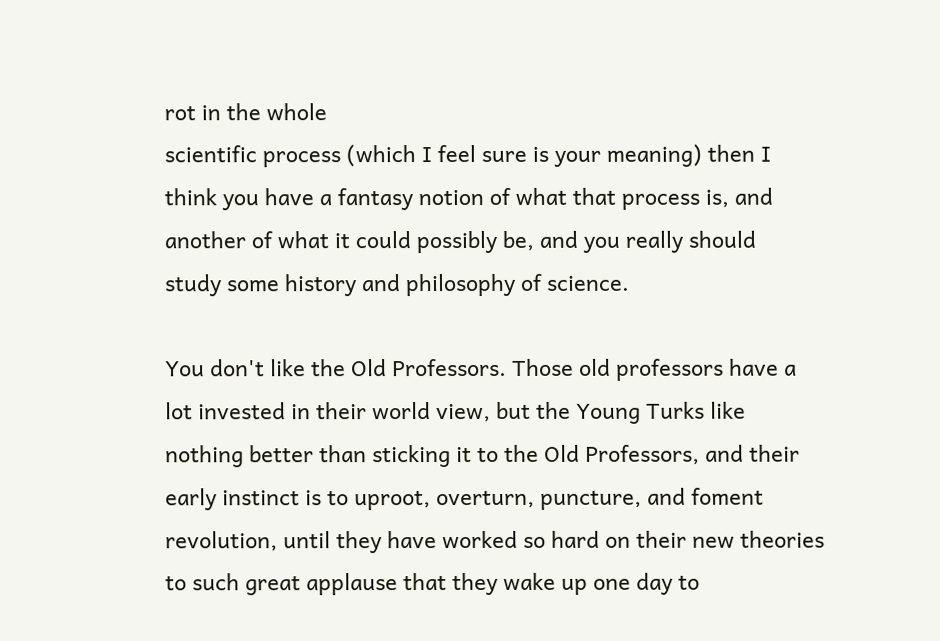rot in the whole
scientific process (which I feel sure is your meaning) then I
think you have a fantasy notion of what that process is, and
another of what it could possibly be, and you really should
study some history and philosophy of science.

You don't like the Old Professors. Those old professors have a
lot invested in their world view, but the Young Turks like
nothing better than sticking it to the Old Professors, and their
early instinct is to uproot, overturn, puncture, and foment
revolution, until they have worked so hard on their new theories
to such great applause that they wake up one day to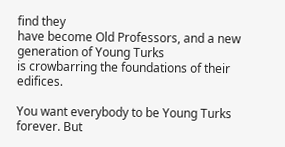find they
have become Old Professors, and a new generation of Young Turks
is crowbarring the foundations of their edifices.

You want everybody to be Young Turks forever. But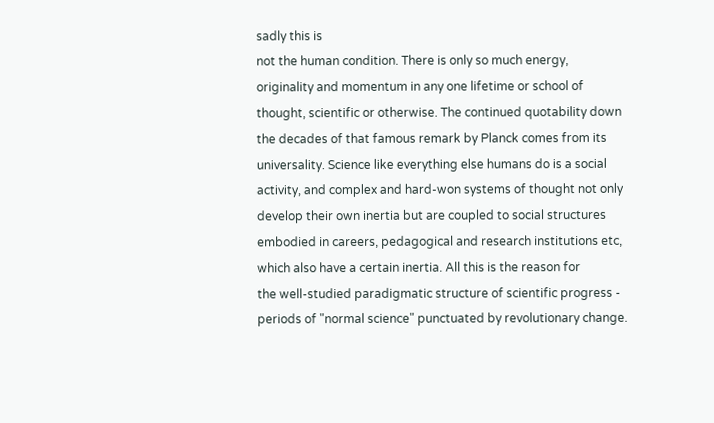sadly this is
not the human condition. There is only so much energy,
originality and momentum in any one lifetime or school of
thought, scientific or otherwise. The continued quotability down
the decades of that famous remark by Planck comes from its
universality. Science like everything else humans do is a social
activity, and complex and hard-won systems of thought not only
develop their own inertia but are coupled to social structures
embodied in careers, pedagogical and research institutions etc,
which also have a certain inertia. All this is the reason for
the well-studied paradigmatic structure of scientific progress -
periods of "normal science" punctuated by revolutionary change.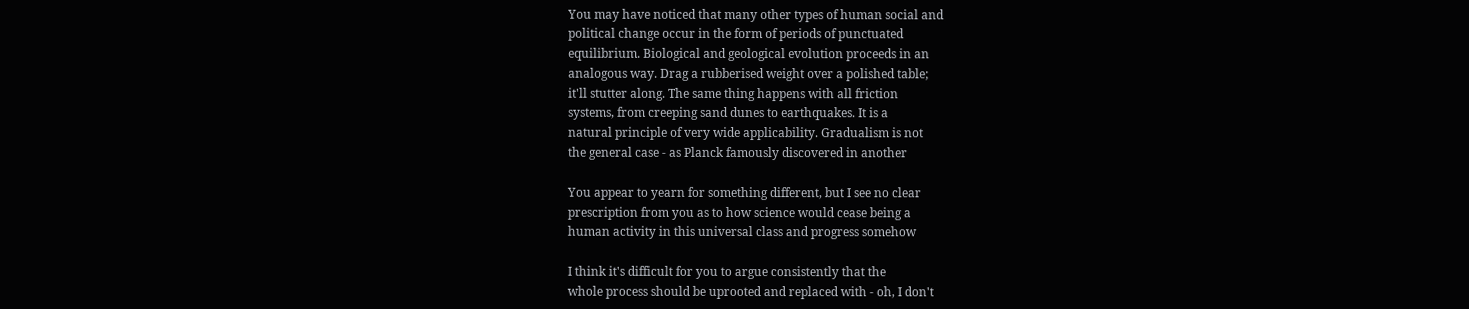You may have noticed that many other types of human social and
political change occur in the form of periods of punctuated
equilibrium. Biological and geological evolution proceeds in an
analogous way. Drag a rubberised weight over a polished table;
it'll stutter along. The same thing happens with all friction
systems, from creeping sand dunes to earthquakes. It is a
natural principle of very wide applicability. Gradualism is not
the general case - as Planck famously discovered in another

You appear to yearn for something different, but I see no clear
prescription from you as to how science would cease being a
human activity in this universal class and progress somehow

I think it's difficult for you to argue consistently that the
whole process should be uprooted and replaced with - oh, I don't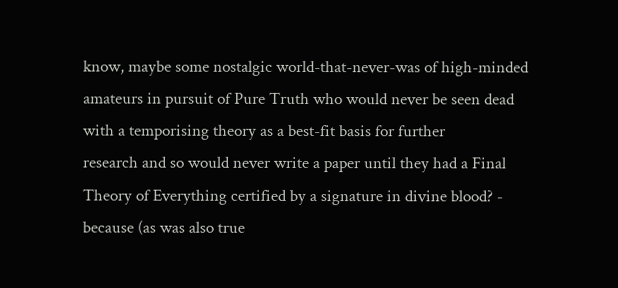know, maybe some nostalgic world-that-never-was of high-minded
amateurs in pursuit of Pure Truth who would never be seen dead
with a temporising theory as a best-fit basis for further
research and so would never write a paper until they had a Final
Theory of Everything certified by a signature in divine blood? -
because (as was also true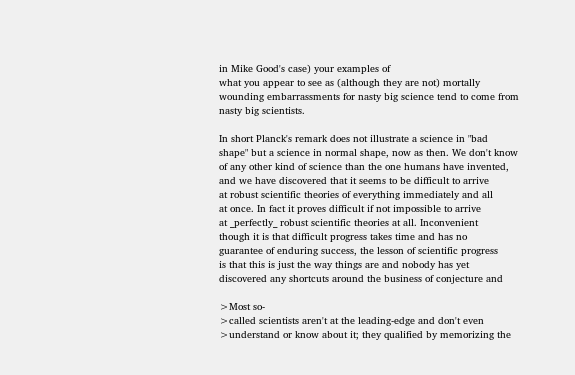in Mike Good's case) your examples of
what you appear to see as (although they are not) mortally
wounding embarrassments for nasty big science tend to come from
nasty big scientists.

In short Planck's remark does not illustrate a science in "bad
shape" but a science in normal shape, now as then. We don't know
of any other kind of science than the one humans have invented,
and we have discovered that it seems to be difficult to arrive
at robust scientific theories of everything immediately and all
at once. In fact it proves difficult if not impossible to arrive
at _perfectly_ robust scientific theories at all. Inconvenient
though it is that difficult progress takes time and has no
guarantee of enduring success, the lesson of scientific progress
is that this is just the way things are and nobody has yet
discovered any shortcuts around the business of conjecture and

>Most so-
>called scientists aren't at the leading-edge and don't even
>understand or know about it; they qualified by memorizing the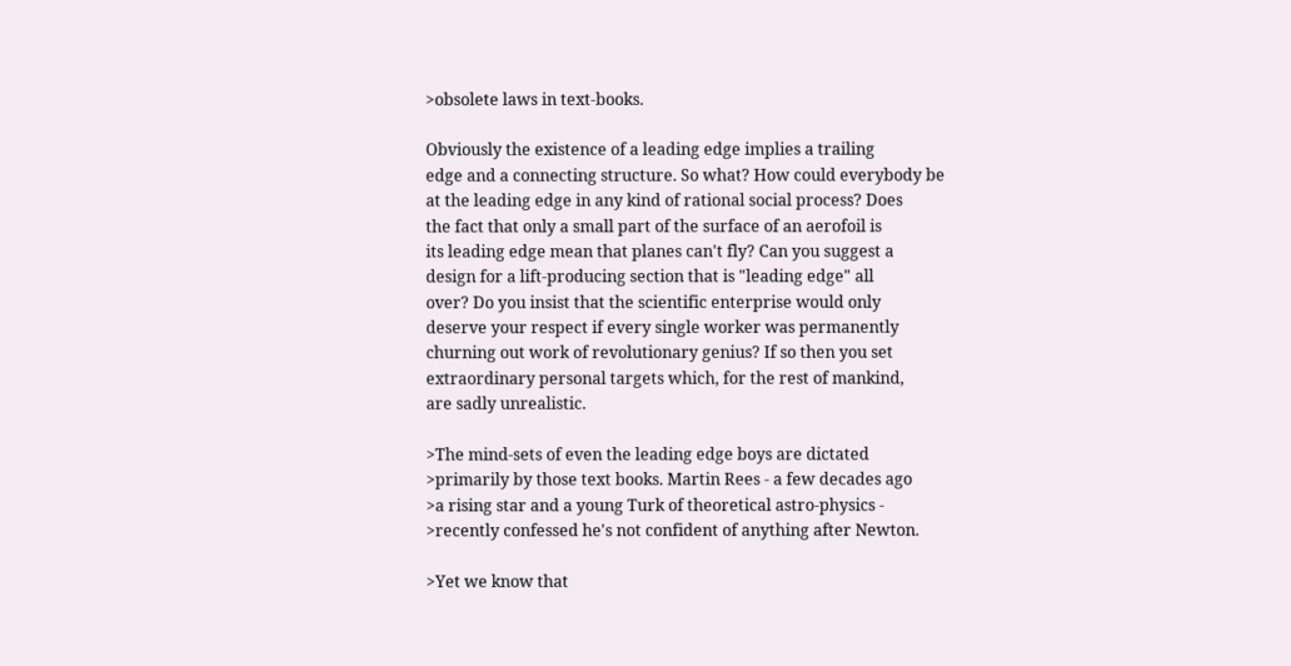>obsolete laws in text-books.

Obviously the existence of a leading edge implies a trailing
edge and a connecting structure. So what? How could everybody be
at the leading edge in any kind of rational social process? Does
the fact that only a small part of the surface of an aerofoil is
its leading edge mean that planes can't fly? Can you suggest a
design for a lift-producing section that is "leading edge" all
over? Do you insist that the scientific enterprise would only
deserve your respect if every single worker was permanently
churning out work of revolutionary genius? If so then you set
extraordinary personal targets which, for the rest of mankind,
are sadly unrealistic.

>The mind-sets of even the leading edge boys are dictated
>primarily by those text books. Martin Rees - a few decades ago
>a rising star and a young Turk of theoretical astro-physics -
>recently confessed he's not confident of anything after Newton.

>Yet we know that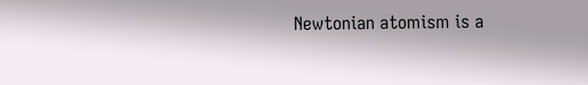Newtonian atomism is a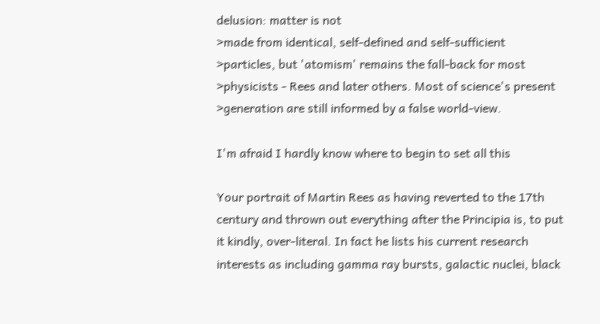delusion: matter is not
>made from identical, self-defined and self-sufficient
>particles, but 'atomism' remains the fall-back for most
>physicists - Rees and later others. Most of science's present
>generation are still informed by a false world-view.

I'm afraid I hardly know where to begin to set all this

Your portrait of Martin Rees as having reverted to the 17th
century and thrown out everything after the Principia is, to put
it kindly, over-literal. In fact he lists his current research
interests as including gamma ray bursts, galactic nuclei, black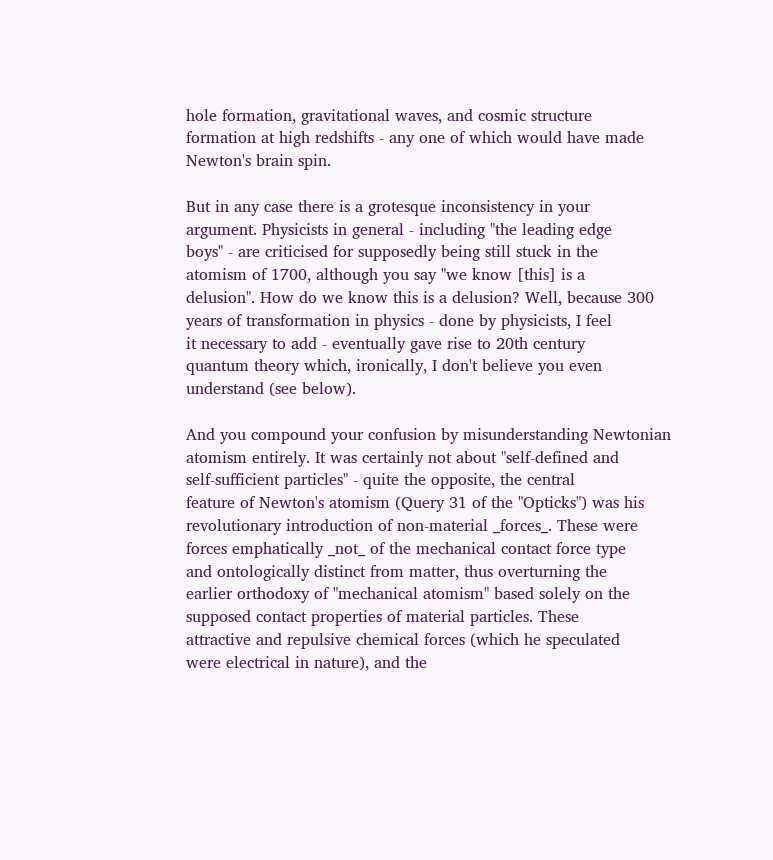hole formation, gravitational waves, and cosmic structure
formation at high redshifts - any one of which would have made
Newton's brain spin.

But in any case there is a grotesque inconsistency in your
argument. Physicists in general - including "the leading edge
boys" - are criticised for supposedly being still stuck in the
atomism of 1700, although you say "we know [this] is a
delusion". How do we know this is a delusion? Well, because 300
years of transformation in physics - done by physicists, I feel
it necessary to add - eventually gave rise to 20th century
quantum theory which, ironically, I don't believe you even
understand (see below).

And you compound your confusion by misunderstanding Newtonian
atomism entirely. It was certainly not about "self-defined and
self-sufficient particles" - quite the opposite, the central
feature of Newton's atomism (Query 31 of the "Opticks") was his
revolutionary introduction of non-material _forces_. These were
forces emphatically _not_ of the mechanical contact force type
and ontologically distinct from matter, thus overturning the
earlier orthodoxy of "mechanical atomism" based solely on the
supposed contact properties of material particles. These
attractive and repulsive chemical forces (which he speculated
were electrical in nature), and the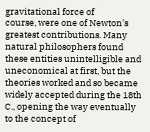gravitational force of
course, were one of Newton's greatest contributions. Many
natural philosophers found these entities unintelligible and
uneconomical at first, but the theories worked and so became
widely accepted during the 18th C., opening the way eventually
to the concept of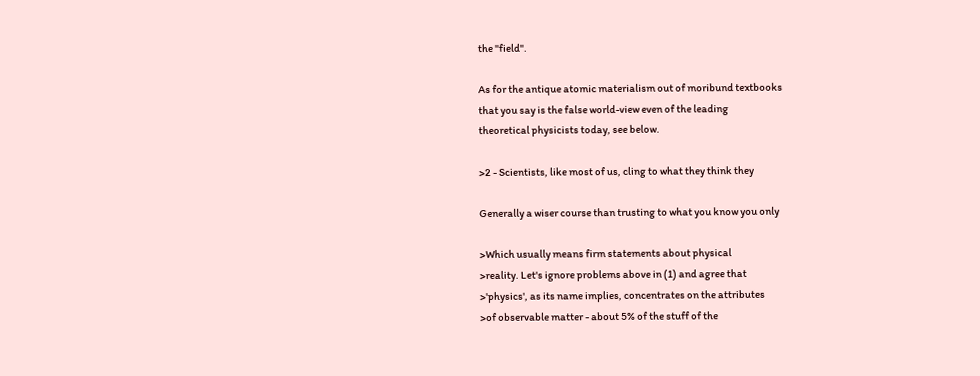the "field".

As for the antique atomic materialism out of moribund textbooks
that you say is the false world-view even of the leading
theoretical physicists today, see below.

>2 - Scientists, like most of us, cling to what they think they

Generally a wiser course than trusting to what you know you only

>Which usually means firm statements about physical
>reality. Let's ignore problems above in (1) and agree that
>'physics', as its name implies, concentrates on the attributes
>of observable matter - about 5% of the stuff of the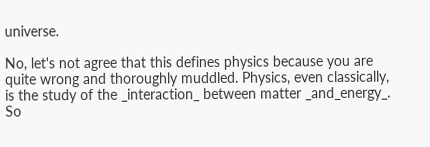universe.

No, let's not agree that this defines physics because you are
quite wrong and thoroughly muddled. Physics, even classically,
is the study of the _interaction_ between matter _and_energy_.
So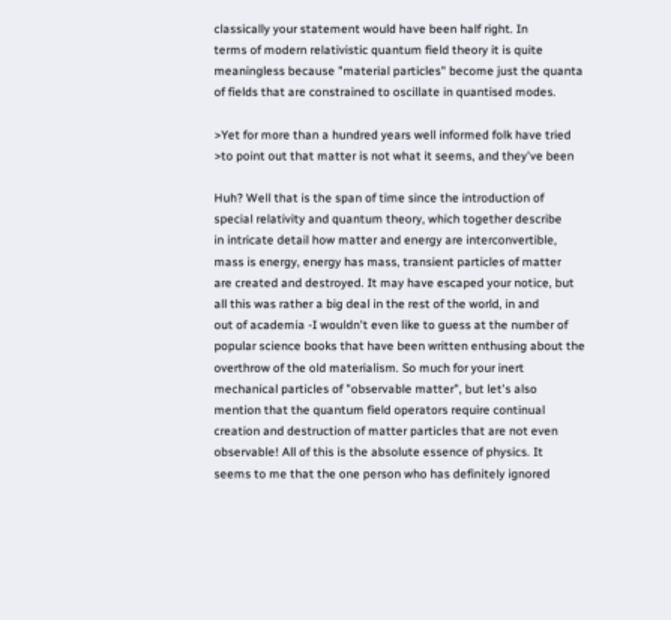classically your statement would have been half right. In
terms of modern relativistic quantum field theory it is quite
meaningless because "material particles" become just the quanta
of fields that are constrained to oscillate in quantised modes.

>Yet for more than a hundred years well informed folk have tried
>to point out that matter is not what it seems, and they've been

Huh? Well that is the span of time since the introduction of
special relativity and quantum theory, which together describe
in intricate detail how matter and energy are interconvertible,
mass is energy, energy has mass, transient particles of matter
are created and destroyed. It may have escaped your notice, but
all this was rather a big deal in the rest of the world, in and
out of academia -I wouldn't even like to guess at the number of
popular science books that have been written enthusing about the
overthrow of the old materialism. So much for your inert
mechanical particles of "observable matter", but let's also
mention that the quantum field operators require continual
creation and destruction of matter particles that are not even
observable! All of this is the absolute essence of physics. It
seems to me that the one person who has definitely ignored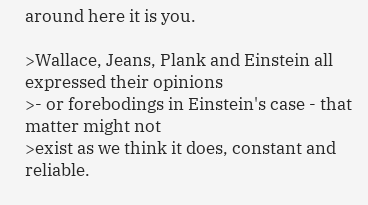around here it is you.

>Wallace, Jeans, Plank and Einstein all expressed their opinions
>- or forebodings in Einstein's case - that matter might not
>exist as we think it does, constant and reliable.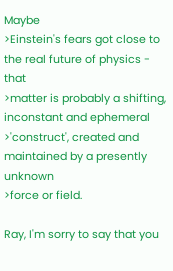Maybe
>Einstein's fears got close to the real future of physics - that
>matter is probably a shifting, inconstant and ephemeral
>'construct', created and maintained by a presently unknown
>force or field.

Ray, I'm sorry to say that you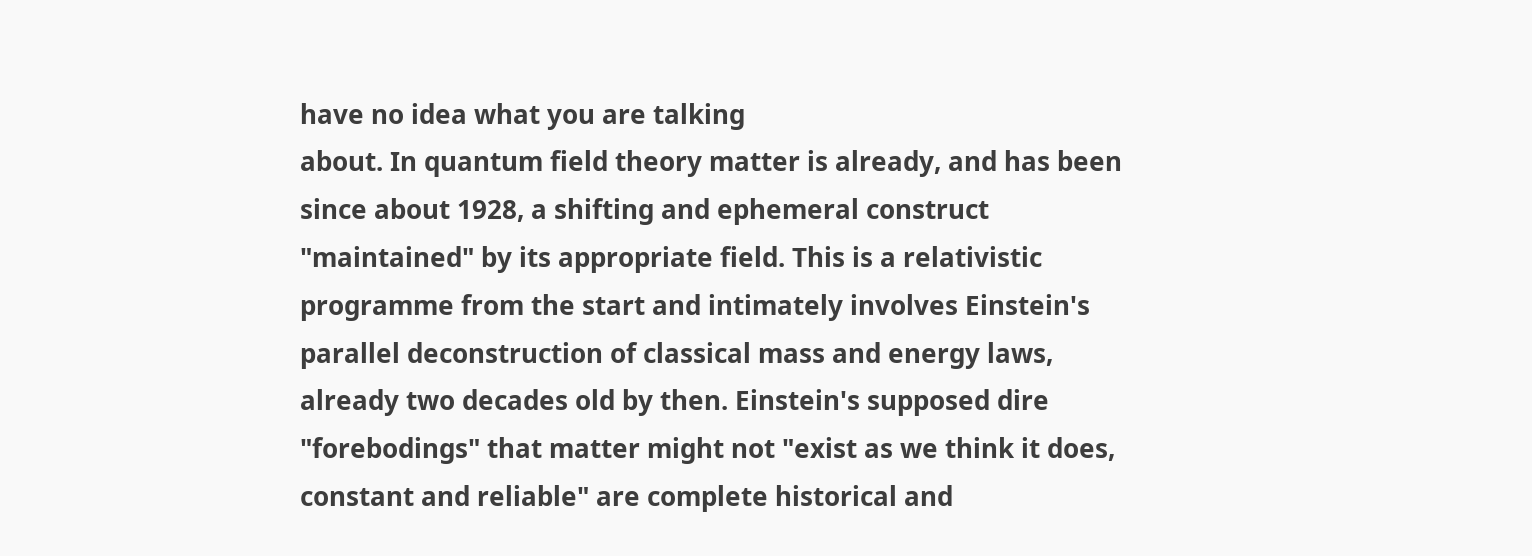have no idea what you are talking
about. In quantum field theory matter is already, and has been
since about 1928, a shifting and ephemeral construct
"maintained" by its appropriate field. This is a relativistic
programme from the start and intimately involves Einstein's
parallel deconstruction of classical mass and energy laws,
already two decades old by then. Einstein's supposed dire
"forebodings" that matter might not "exist as we think it does,
constant and reliable" are complete historical and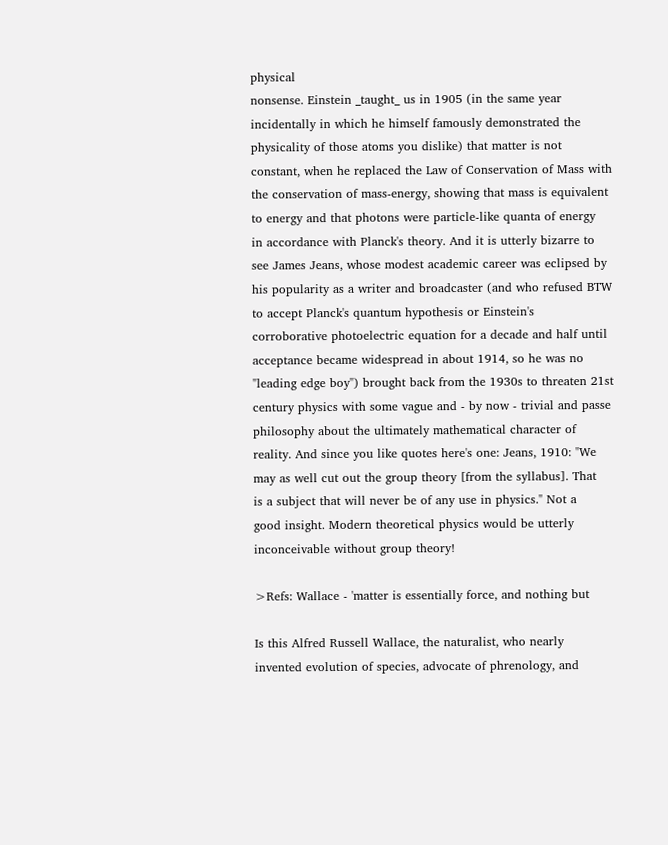physical
nonsense. Einstein _taught_ us in 1905 (in the same year
incidentally in which he himself famously demonstrated the
physicality of those atoms you dislike) that matter is not
constant, when he replaced the Law of Conservation of Mass with
the conservation of mass-energy, showing that mass is equivalent
to energy and that photons were particle-like quanta of energy
in accordance with Planck's theory. And it is utterly bizarre to
see James Jeans, whose modest academic career was eclipsed by
his popularity as a writer and broadcaster (and who refused BTW
to accept Planck's quantum hypothesis or Einstein's
corroborative photoelectric equation for a decade and half until
acceptance became widespread in about 1914, so he was no
"leading edge boy") brought back from the 1930s to threaten 21st
century physics with some vague and - by now - trivial and passe
philosophy about the ultimately mathematical character of
reality. And since you like quotes here's one: Jeans, 1910: "We
may as well cut out the group theory [from the syllabus]. That
is a subject that will never be of any use in physics." Not a
good insight. Modern theoretical physics would be utterly
inconceivable without group theory!

>Refs: Wallace - 'matter is essentially force, and nothing but

Is this Alfred Russell Wallace, the naturalist, who nearly
invented evolution of species, advocate of phrenology, and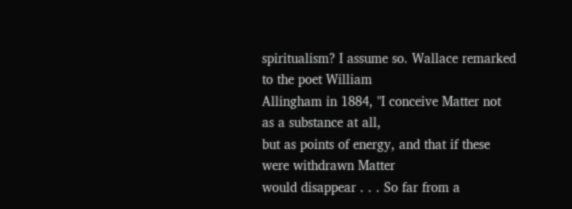spiritualism? I assume so. Wallace remarked to the poet William
Allingham in 1884, "I conceive Matter not as a substance at all,
but as points of energy, and that if these were withdrawn Matter
would disappear . . . So far from a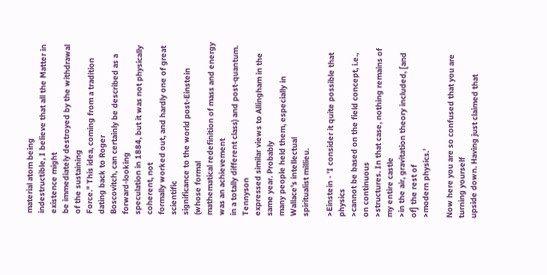material atom being
indestructible, I believe that all the Matter in existence might
be immediately destroyed by the withdrawal of the sustaining
Force." This idea, coming from a tradition dating back to Roger
Boscovitch, can certainly be described as a forward-looking
speculation in 1884, but it was not physically coherent, not
formally worked out, and hardly one of great scientific
significance to the world post-Einstein (whose formal
mathematical redefinition of mass and energy was an achievement
in a totally different class) and post-quantum. Tennyson
expressed similar views to Allingham in the same year. Probably
many people held them, especially in Wallace's intellectual
spiritualist millieu.

>Einstein - 'I consider it quite possible that physics
>cannot be based on the field concept, i.e., on continuous
>structures. In that case, nothing remains of my entire castle
>in the air, gravitation theory included, [and of] the rest of
>modern physics.'

Now here you are so confused that you are turning yourself
upside down. Having just claimed that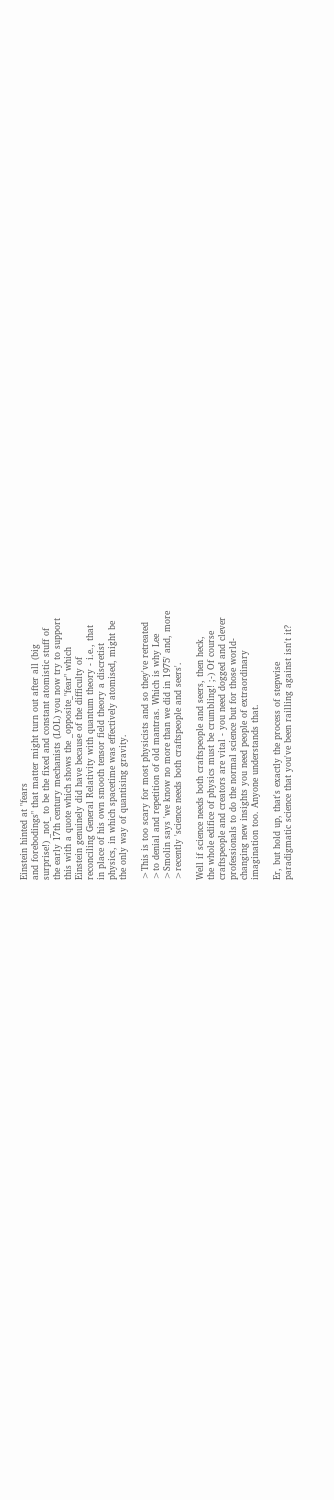Einstein hinted at "fears
and forebodings" that matter might turn out after all (big
surprise!) _not_ to be the fixed and constant atomistic stuff of
the early 17th century mechanists (LOL) you now try to support
this with a quote which shows the _opposite_"fear" which
Einstein genuinely did have because of the difficulty of
reconciling General Relativity with quantum theory - i.e., that
in place of his own smooth tensor field theory a discretist
physics, in which spacetime was effectively atomised, might be
the only way of quantising gravity.

>This is too scary for most physicists and so they've retreated
>to denial and repetition of old mantras. Which is why Lee
>Smolin says 'we know no more than we did in 1975' and, more
>recently 'science needs both craftspeople and seers'.

Well if science needs both craftspeople and seers, then heck,
the whole edifice of physics must be crumbling! ;-) Of course
craftspeople and creators are vital - you need dogged and clever
professionals to do the normal science but for those world-
changing new insights you need people of extraordinary
imagination too. Anyone understands that.

Er, but hold up, that's exactly the process of stepwise
paradigmatic science that you've been railling against isn't it?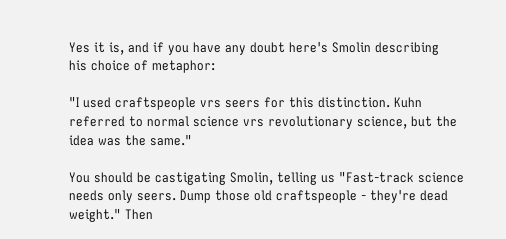Yes it is, and if you have any doubt here's Smolin describing
his choice of metaphor:

"I used craftspeople vrs seers for this distinction. Kuhn
referred to normal science vrs revolutionary science, but the
idea was the same."

You should be castigating Smolin, telling us "Fast-track science
needs only seers. Dump those old craftspeople - they're dead
weight." Then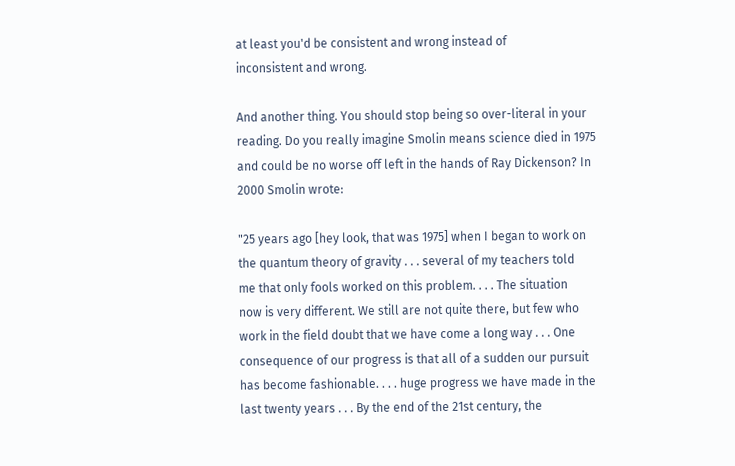at least you'd be consistent and wrong instead of
inconsistent and wrong.

And another thing. You should stop being so over-literal in your
reading. Do you really imagine Smolin means science died in 1975
and could be no worse off left in the hands of Ray Dickenson? In
2000 Smolin wrote:

"25 years ago [hey look, that was 1975] when I began to work on
the quantum theory of gravity . . . several of my teachers told
me that only fools worked on this problem. . . . The situation
now is very different. We still are not quite there, but few who
work in the field doubt that we have come a long way . . . One
consequence of our progress is that all of a sudden our pursuit
has become fashionable. . . . huge progress we have made in the
last twenty years . . . By the end of the 21st century, the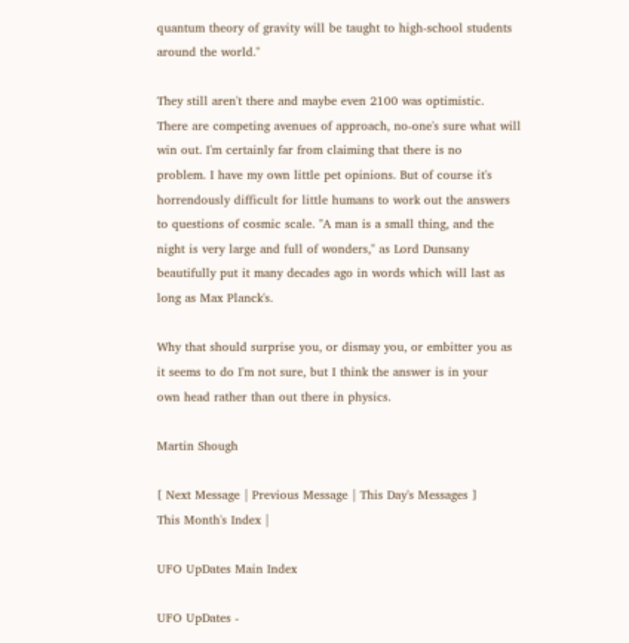quantum theory of gravity will be taught to high-school students
around the world."

They still aren't there and maybe even 2100 was optimistic.
There are competing avenues of approach, no-one's sure what will
win out. I'm certainly far from claiming that there is no
problem. I have my own little pet opinions. But of course it's
horrendously difficult for little humans to work out the answers
to questions of cosmic scale. "A man is a small thing, and the
night is very large and full of wonders," as Lord Dunsany
beautifully put it many decades ago in words which will last as
long as Max Planck's.

Why that should surprise you, or dismay you, or embitter you as
it seems to do I'm not sure, but I think the answer is in your
own head rather than out there in physics.

Martin Shough

[ Next Message | Previous Message | This Day's Messages ]
This Month's Index |

UFO UpDates Main Index

UFO UpDates -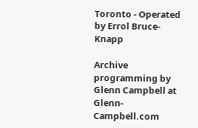Toronto - Operated by Errol Bruce-Knapp

Archive programming by Glenn Campbell at Glenn-Campbell.com